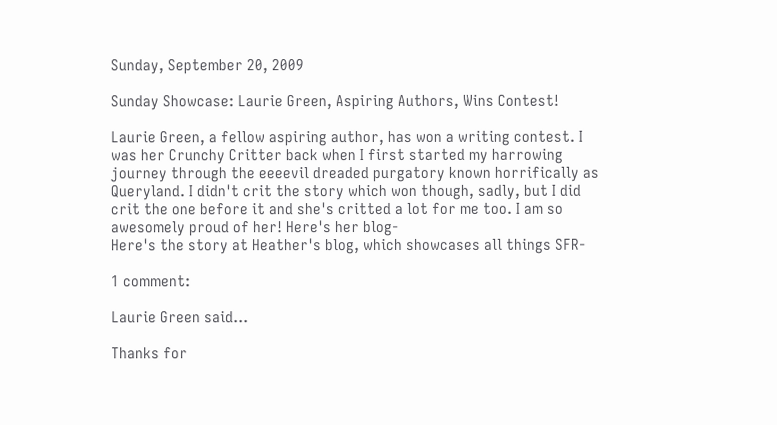Sunday, September 20, 2009

Sunday Showcase: Laurie Green, Aspiring Authors, Wins Contest!

Laurie Green, a fellow aspiring author, has won a writing contest. I was her Crunchy Critter back when I first started my harrowing journey through the eeeevil dreaded purgatory known horrifically as Queryland. I didn't crit the story which won though, sadly, but I did crit the one before it and she's critted a lot for me too. I am so awesomely proud of her! Here's her blog-
Here's the story at Heather's blog, which showcases all things SFR-

1 comment:

Laurie Green said...

Thanks for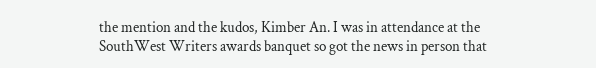the mention and the kudos, Kimber An. I was in attendance at the SouthWest Writers awards banquet so got the news in person that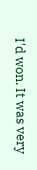I'd won. It was very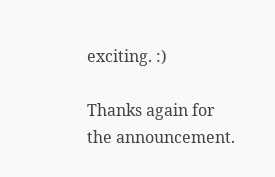exciting. :)

Thanks again for the announcement.